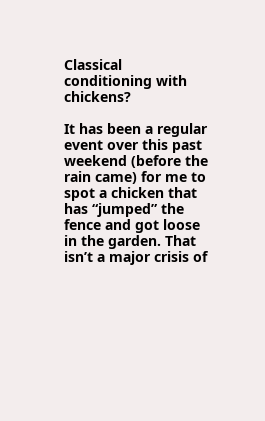Classical conditioning with chickens?

It has been a regular event over this past weekend (before the rain came) for me to spot a chicken that has “jumped” the fence and got loose in the garden. That isn’t a major crisis of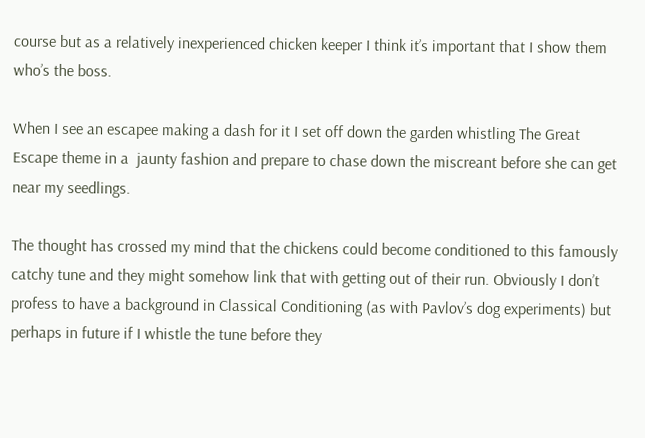course but as a relatively inexperienced chicken keeper I think it’s important that I show them who’s the boss.

When I see an escapee making a dash for it I set off down the garden whistling The Great Escape theme in a  jaunty fashion and prepare to chase down the miscreant before she can get near my seedlings.

The thought has crossed my mind that the chickens could become conditioned to this famously catchy tune and they might somehow link that with getting out of their run. Obviously I don’t profess to have a background in Classical Conditioning (as with Pavlov’s dog experiments) but perhaps in future if I whistle the tune before they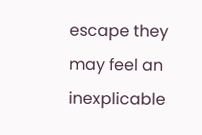escape they may feel an inexplicable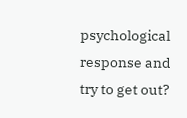psychological response and try to get out?